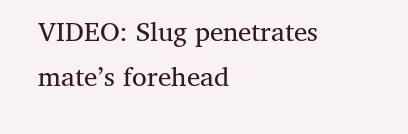VIDEO: Slug penetrates mate’s forehead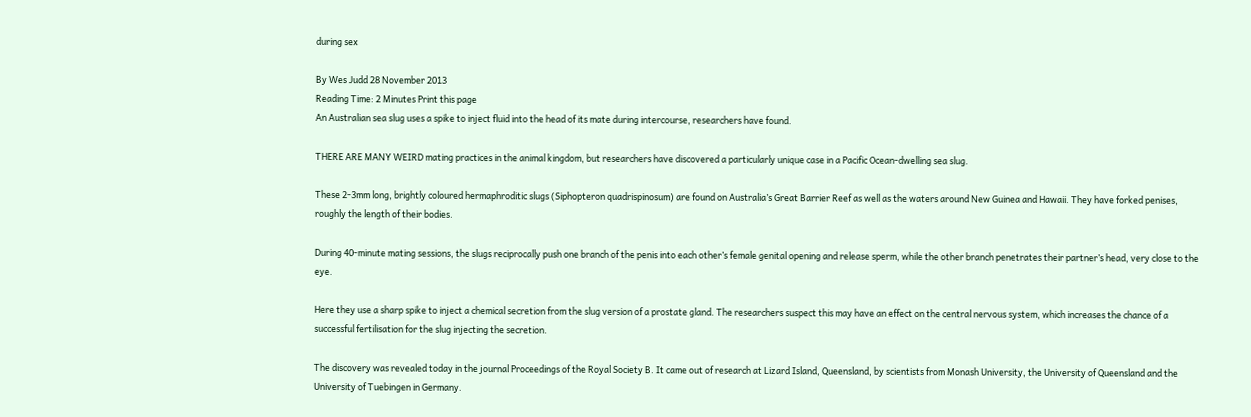during sex

By Wes Judd 28 November 2013
Reading Time: 2 Minutes Print this page
An Australian sea slug uses a spike to inject fluid into the head of its mate during intercourse, researchers have found.

THERE ARE MANY WEIRD mating practices in the animal kingdom, but researchers have discovered a particularly unique case in a Pacific Ocean-dwelling sea slug.

These 2-3mm long, brightly coloured hermaphroditic slugs (Siphopteron quadrispinosum) are found on Australia’s Great Barrier Reef as well as the waters around New Guinea and Hawaii. They have forked penises, roughly the length of their bodies.

During 40-minute mating sessions, the slugs reciprocally push one branch of the penis into each other’s female genital opening and release sperm, while the other branch penetrates their partner’s head, very close to the eye.

Here they use a sharp spike to inject a chemical secretion from the slug version of a prostate gland. The researchers suspect this may have an effect on the central nervous system, which increases the chance of a successful fertilisation for the slug injecting the secretion.

The discovery was revealed today in the journal Proceedings of the Royal Society B. It came out of research at Lizard Island, Queensland, by scientists from Monash University, the University of Queensland and the University of Tuebingen in Germany.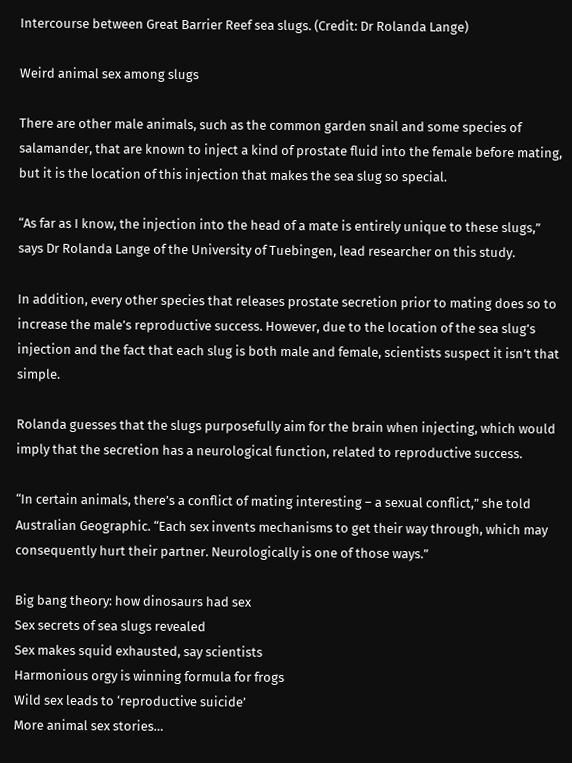Intercourse between Great Barrier Reef sea slugs. (Credit: Dr Rolanda Lange)

Weird animal sex among slugs

There are other male animals, such as the common garden snail and some species of salamander, that are known to inject a kind of prostate fluid into the female before mating, but it is the location of this injection that makes the sea slug so special.

“As far as I know, the injection into the head of a mate is entirely unique to these slugs,” says Dr Rolanda Lange of the University of Tuebingen, lead researcher on this study.

In addition, every other species that releases prostate secretion prior to mating does so to increase the male’s reproductive success. However, due to the location of the sea slug’s injection and the fact that each slug is both male and female, scientists suspect it isn’t that simple.

Rolanda guesses that the slugs purposefully aim for the brain when injecting, which would imply that the secretion has a neurological function, related to reproductive success.

“In certain animals, there’s a conflict of mating interesting – a sexual conflict,” she told Australian Geographic. “Each sex invents mechanisms to get their way through, which may consequently hurt their partner. Neurologically is one of those ways.”

Big bang theory: how dinosaurs had sex
Sex secrets of sea slugs revealed
Sex makes squid exhausted, say scientists
Harmonious orgy is winning formula for frogs
Wild sex leads to ‘reproductive suicide’
More animal sex stories…